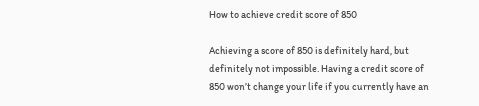How to achieve credit score of 850

Achieving a score of 850 is definitely hard, but definitely not impossible. Having a credit score of 850 won’t change your life if you currently have an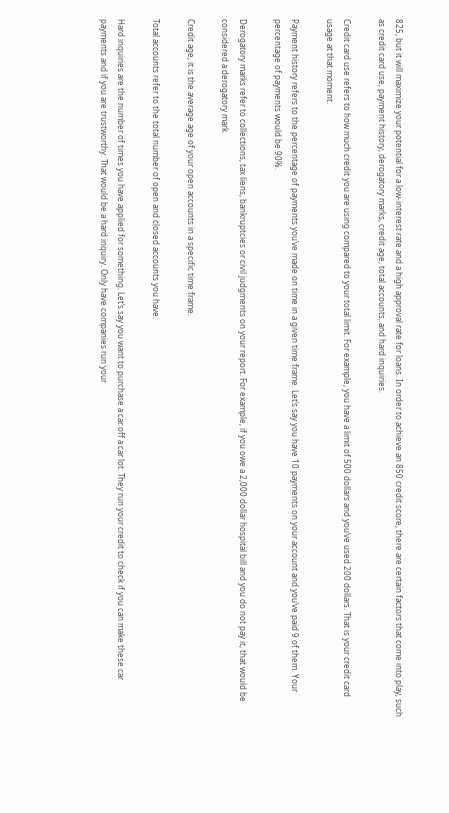825, but it will maximize your potential for a low-interest rate and a high approval rate for loans. In order to achieve an 850 credit score, there are certain factors that come into play, such as credit card use, payment history, derogatory marks, credit age, total accounts, and hard inquiries.

Credit card use refers to how much credit you are using compared to your total limit. For example, you have a limit of 500 dollars and you’ve used 200 dollars. That is your credit card usage at that moment.

Payment history refers to the percentage of payments you’ve made on time in a given time frame. Let’s say you have 10 payments on your account and you’ve paid 9 of them. Your percentage of payments would be 90%.

Derogatory marks refer to collections, tax liens, bankruptcies or civil judgments on your report. For example, if you owe a 2,000 dollar hospital bill and you do not pay it, that would be considered a derogatory mark.

Credit age, it is the average age of your open accounts in a specific time frame.

Total accounts refer to the total number of open and closed accounts you have.

Hard inquiries are the number of times you have applied for something. Let’s say you want to purchase a car off a car lot. They run your credit to check if you can make these car payments and if you are trustworthy. That would be a hard inquiry. Only have companies run your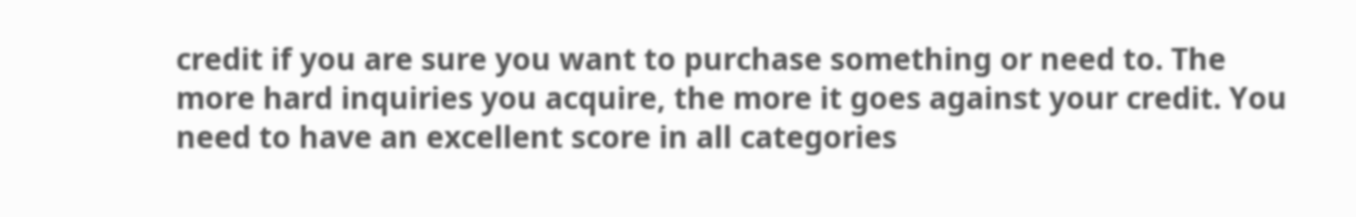credit if you are sure you want to purchase something or need to. The more hard inquiries you acquire, the more it goes against your credit. You need to have an excellent score in all categories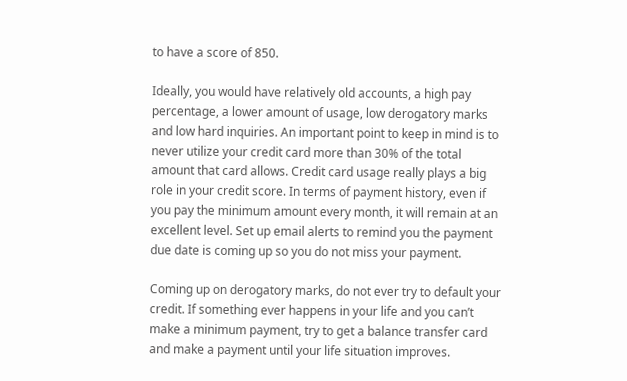to have a score of 850.

Ideally, you would have relatively old accounts, a high pay percentage, a lower amount of usage, low derogatory marks and low hard inquiries. An important point to keep in mind is to never utilize your credit card more than 30% of the total amount that card allows. Credit card usage really plays a big role in your credit score. In terms of payment history, even if you pay the minimum amount every month, it will remain at an excellent level. Set up email alerts to remind you the payment due date is coming up so you do not miss your payment.

Coming up on derogatory marks, do not ever try to default your credit. If something ever happens in your life and you can’t make a minimum payment, try to get a balance transfer card and make a payment until your life situation improves.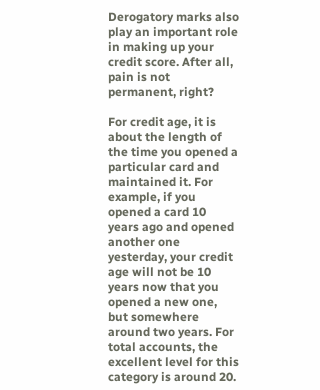Derogatory marks also play an important role in making up your credit score. After all, pain is not permanent, right?

For credit age, it is about the length of the time you opened a particular card and maintained it. For example, if you opened a card 10 years ago and opened another one yesterday, your credit age will not be 10 years now that you opened a new one, but somewhere around two years. For total accounts, the excellent level for this category is around 20.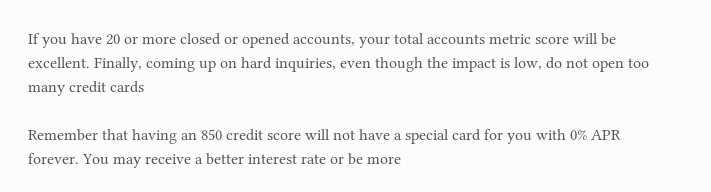If you have 20 or more closed or opened accounts, your total accounts metric score will be excellent. Finally, coming up on hard inquiries, even though the impact is low, do not open too many credit cards

Remember that having an 850 credit score will not have a special card for you with 0% APR forever. You may receive a better interest rate or be more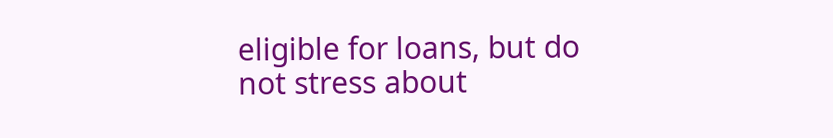eligible for loans, but do not stress about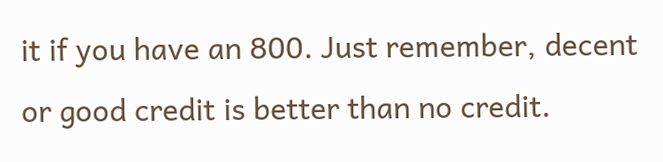it if you have an 800. Just remember, decent or good credit is better than no credit.